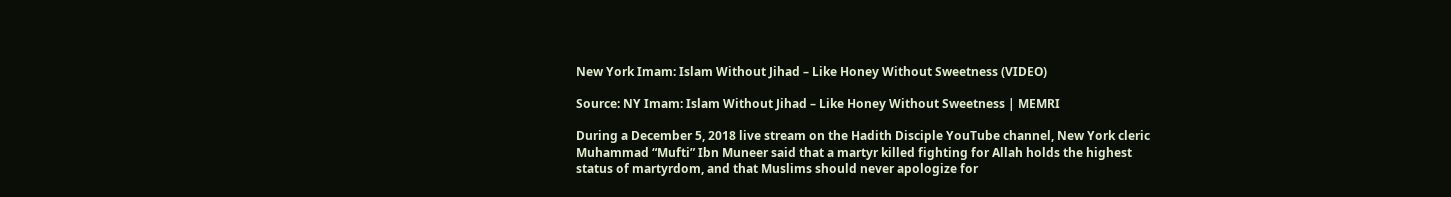New York Imam: Islam Without Jihad – Like Honey Without Sweetness (VIDEO)

Source: NY Imam: Islam Without Jihad – Like Honey Without Sweetness | MEMRI

During a December 5, 2018 live stream on the Hadith Disciple YouTube channel, New York cleric Muhammad “Mufti” Ibn Muneer said that a martyr killed fighting for Allah holds the highest status of martyrdom, and that Muslims should never apologize for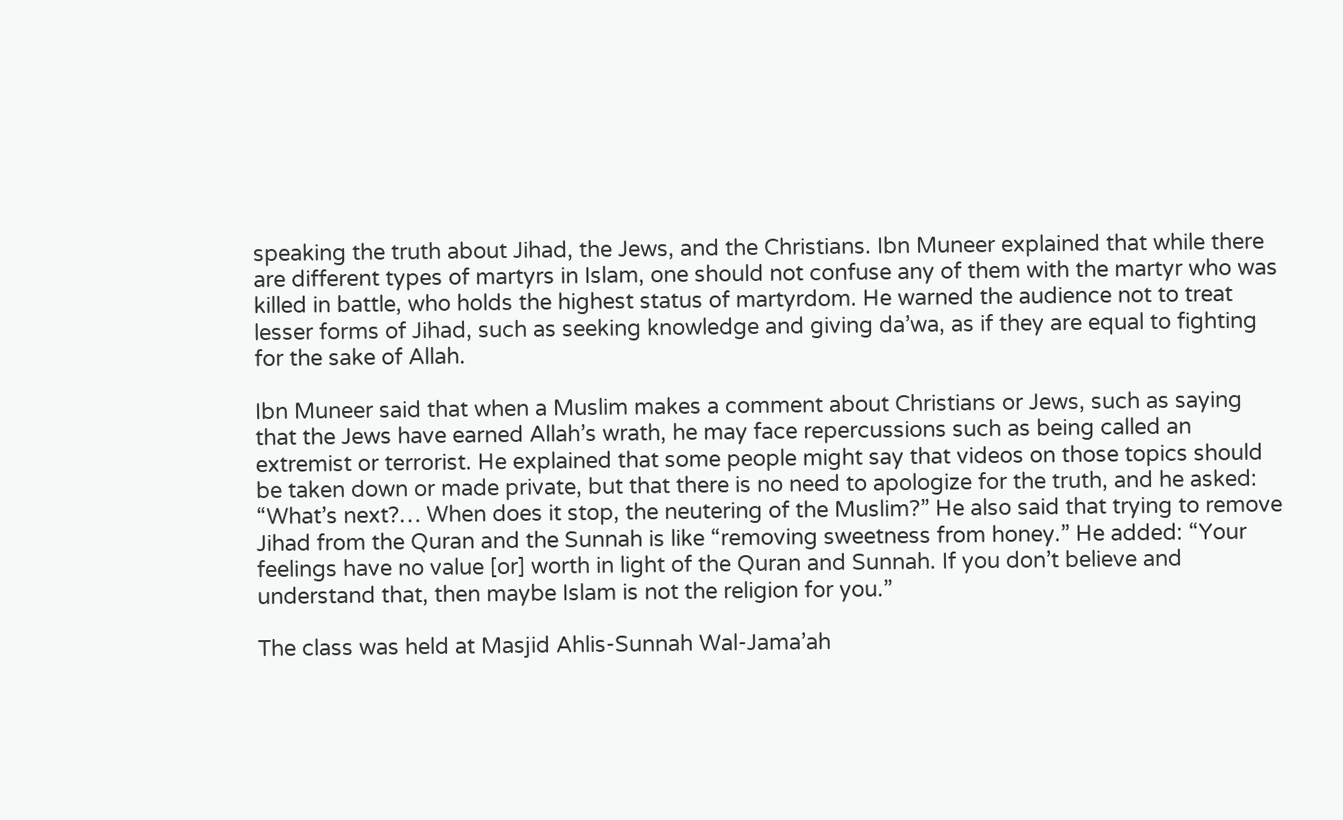speaking the truth about Jihad, the Jews, and the Christians. Ibn Muneer explained that while there are different types of martyrs in Islam, one should not confuse any of them with the martyr who was killed in battle, who holds the highest status of martyrdom. He warned the audience not to treat lesser forms of Jihad, such as seeking knowledge and giving da’wa, as if they are equal to fighting for the sake of Allah.

Ibn Muneer said that when a Muslim makes a comment about Christians or Jews, such as saying that the Jews have earned Allah’s wrath, he may face repercussions such as being called an extremist or terrorist. He explained that some people might say that videos on those topics should be taken down or made private, but that there is no need to apologize for the truth, and he asked: “What’s next?… When does it stop, the neutering of the Muslim?” He also said that trying to remove Jihad from the Quran and the Sunnah is like “removing sweetness from honey.” He added: “Your feelings have no value [or] worth in light of the Quran and Sunnah. If you don’t believe and understand that, then maybe Islam is not the religion for you.”

The class was held at Masjid Ahlis-Sunnah Wal-Jama’ah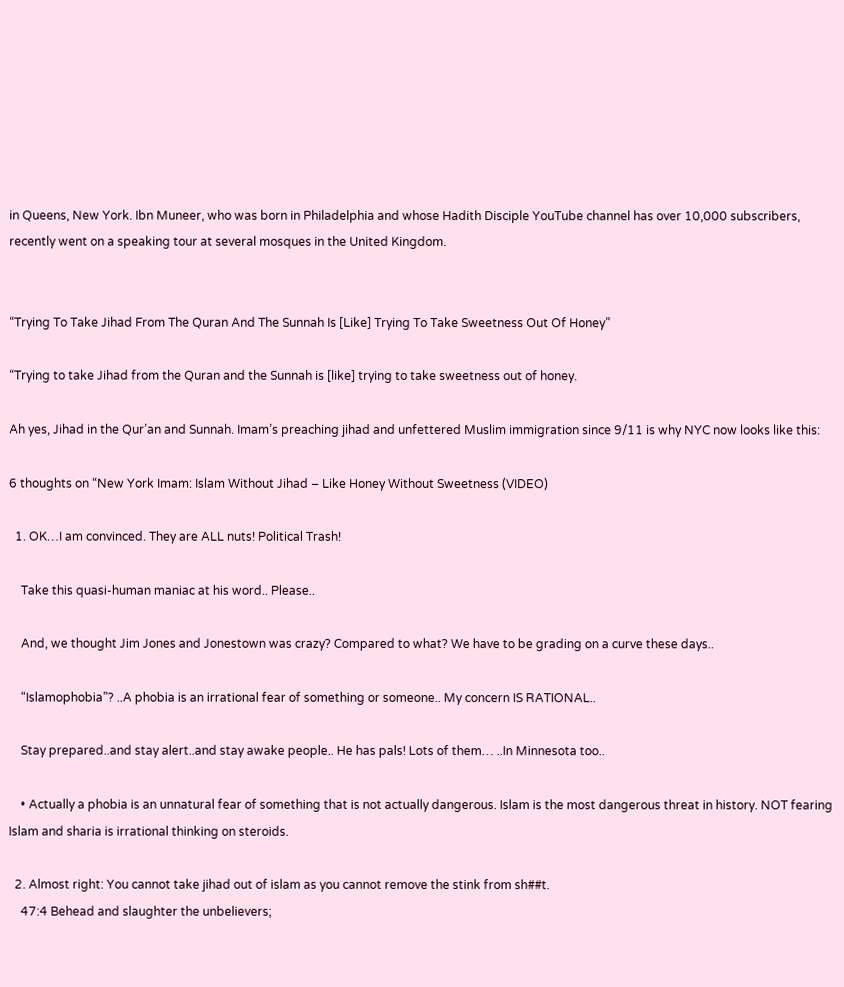in Queens, New York. Ibn Muneer, who was born in Philadelphia and whose Hadith Disciple YouTube channel has over 10,000 subscribers, recently went on a speaking tour at several mosques in the United Kingdom.


“Trying To Take Jihad From The Quran And The Sunnah Is [Like] Trying To Take Sweetness Out Of Honey”

“Trying to take Jihad from the Quran and the Sunnah is [like] trying to take sweetness out of honey.

Ah yes, Jihad in the Qur’an and Sunnah. Imam’s preaching jihad and unfettered Muslim immigration since 9/11 is why NYC now looks like this:

6 thoughts on “New York Imam: Islam Without Jihad – Like Honey Without Sweetness (VIDEO)

  1. OK…I am convinced. They are ALL nuts! Political Trash!

    Take this quasi-human maniac at his word.. Please..

    And, we thought Jim Jones and Jonestown was crazy? Compared to what? We have to be grading on a curve these days..

    “Islamophobia”? ..A phobia is an irrational fear of something or someone.. My concern IS RATIONAL..

    Stay prepared..and stay alert..and stay awake people.. He has pals! Lots of them… ..In Minnesota too..

    • Actually a phobia is an unnatural fear of something that is not actually dangerous. Islam is the most dangerous threat in history. NOT fearing Islam and sharia is irrational thinking on steroids.

  2. Almost right: You cannot take jihad out of islam as you cannot remove the stink from sh##t.
    47:4 Behead and slaughter the unbelievers;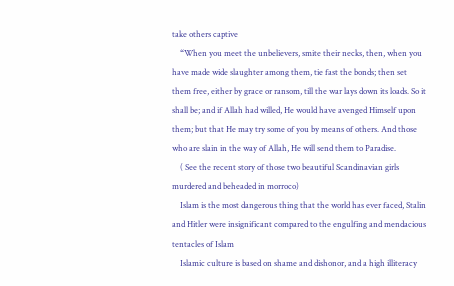take others captive
    “When you meet the unbelievers, smite their necks, then, when you have made wide slaughter among them, tie fast the bonds; then set them free, either by grace or ransom, till the war lays down its loads. So it shall be; and if Allah had willed, He would have avenged Himself upon them; but that He may try some of you by means of others. And those who are slain in the way of Allah, He will send them to Paradise.
    ( See the recent story of those two beautiful Scandinavian girls murdered and beheaded in morroco)
    Islam is the most dangerous thing that the world has ever faced, Stalin and Hitler were insignificant compared to the engulfing and mendacious tentacles of Islam
    Islamic culture is based on shame and dishonor, and a high illiteracy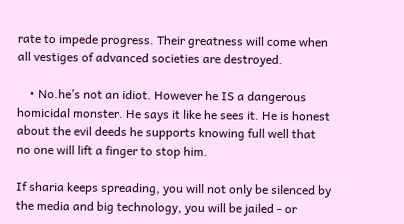rate to impede progress. Their greatness will come when all vestiges of advanced societies are destroyed.

    • No.he’s not an idiot. However he IS a dangerous homicidal monster. He says it like he sees it. He is honest about the evil deeds he supports knowing full well that no one will lift a finger to stop him.

If sharia keeps spreading, you will not only be silenced by the media and big technology, you will be jailed - or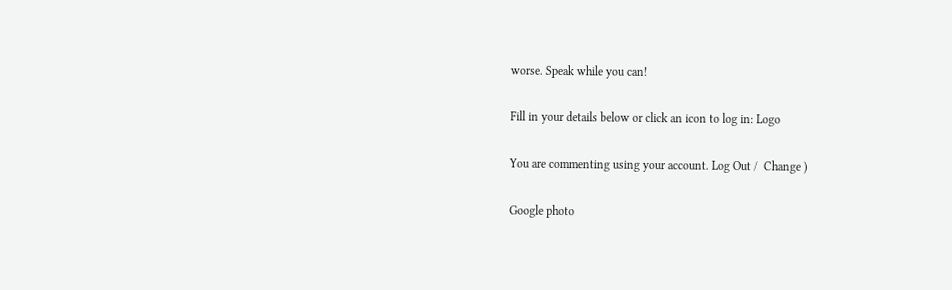worse. Speak while you can!

Fill in your details below or click an icon to log in: Logo

You are commenting using your account. Log Out /  Change )

Google photo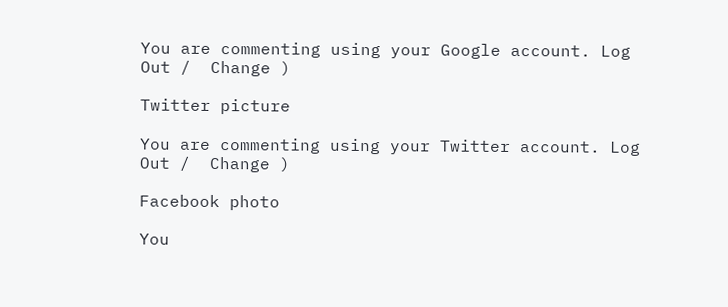You are commenting using your Google account. Log Out /  Change )

Twitter picture

You are commenting using your Twitter account. Log Out /  Change )

Facebook photo

You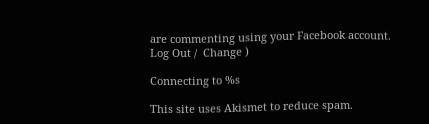are commenting using your Facebook account. Log Out /  Change )

Connecting to %s

This site uses Akismet to reduce spam.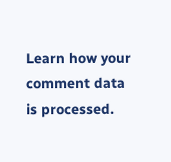Learn how your comment data is processed.